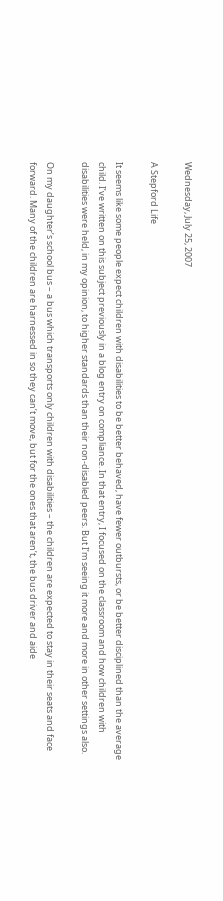Wednesday, July 25, 2007

A Stepford Life

It seems like some people expect children with disabilities to be better behaved, have fewer outbursts, or be better disciplined than the average child. I’ve written on this subject previously in a blog entry on compliance. In that entry, I focused on the classroom and how children with disabilities were held, in my opinion, to higher standards than their non-disabled peers. But I’m seeing it more and more in other settings also.

On my daughter’s school bus – a bus which transports only children with disabilities – the children are expected to stay in their seats and face forward. Many of the children are harnessed in so they can’t move, but for the ones that aren’t, the bus driver and aide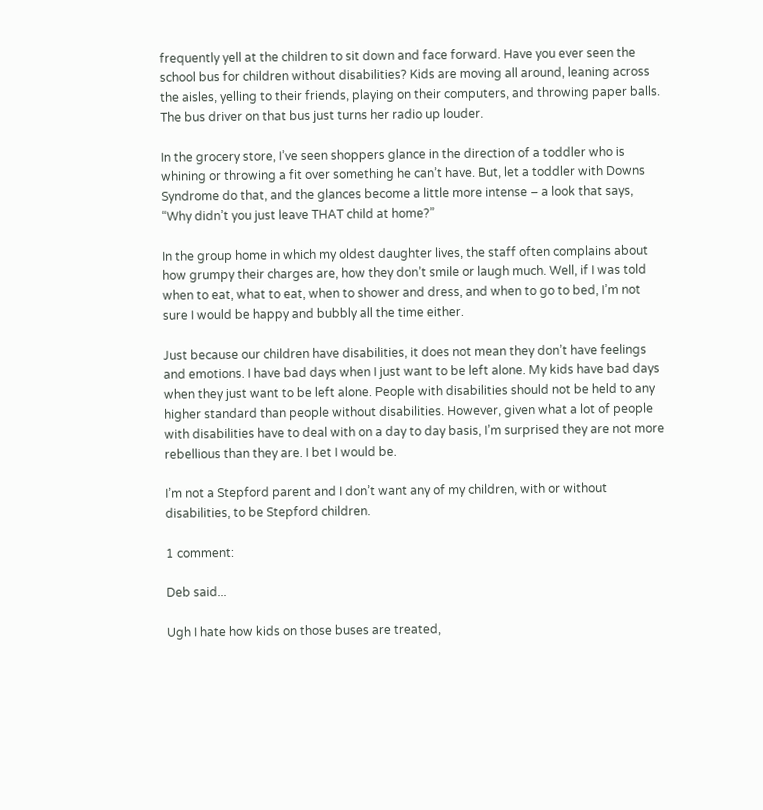frequently yell at the children to sit down and face forward. Have you ever seen the school bus for children without disabilities? Kids are moving all around, leaning across the aisles, yelling to their friends, playing on their computers, and throwing paper balls. The bus driver on that bus just turns her radio up louder.

In the grocery store, I’ve seen shoppers glance in the direction of a toddler who is whining or throwing a fit over something he can’t have. But, let a toddler with Downs Syndrome do that, and the glances become a little more intense – a look that says, “Why didn’t you just leave THAT child at home?”

In the group home in which my oldest daughter lives, the staff often complains about how grumpy their charges are, how they don’t smile or laugh much. Well, if I was told when to eat, what to eat, when to shower and dress, and when to go to bed, I’m not sure I would be happy and bubbly all the time either.

Just because our children have disabilities, it does not mean they don’t have feelings and emotions. I have bad days when I just want to be left alone. My kids have bad days when they just want to be left alone. People with disabilities should not be held to any higher standard than people without disabilities. However, given what a lot of people with disabilities have to deal with on a day to day basis, I’m surprised they are not more rebellious than they are. I bet I would be.

I’m not a Stepford parent and I don’t want any of my children, with or without disabilities, to be Stepford children.

1 comment:

Deb said...

Ugh I hate how kids on those buses are treated,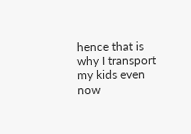hence that is why I transport my kids even now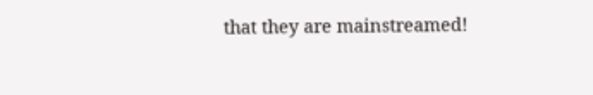that they are mainstreamed!